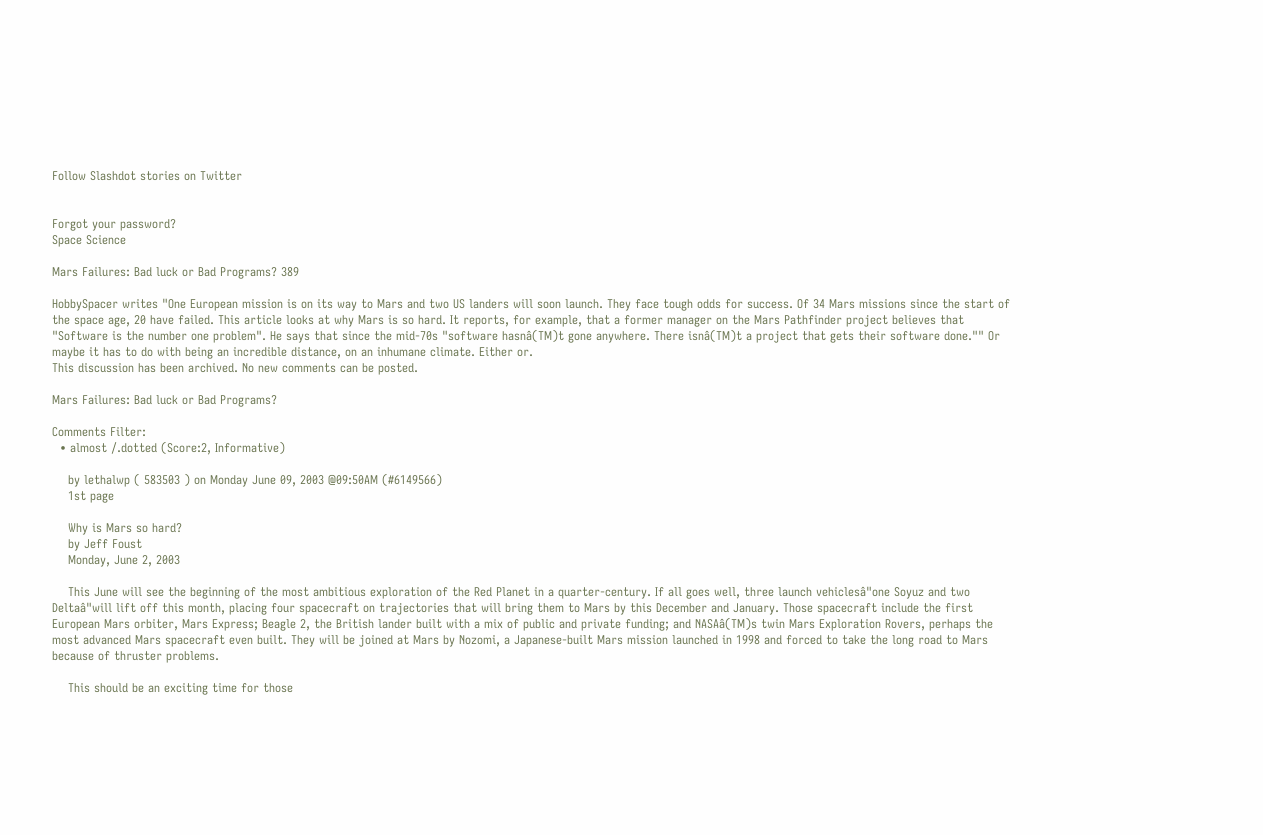Follow Slashdot stories on Twitter


Forgot your password?
Space Science

Mars Failures: Bad luck or Bad Programs? 389

HobbySpacer writes "One European mission is on its way to Mars and two US landers will soon launch. They face tough odds for success. Of 34 Mars missions since the start of the space age, 20 have failed. This article looks at why Mars is so hard. It reports, for example, that a former manager on the Mars Pathfinder project believes that "Software is the number one problem". He says that since the mid-70s "software hasnâ(TM)t gone anywhere. There isnâ(TM)t a project that gets their software done."" Or maybe it has to do with being an incredible distance, on an inhumane climate. Either or.
This discussion has been archived. No new comments can be posted.

Mars Failures: Bad luck or Bad Programs?

Comments Filter:
  • almost /.dotted (Score:2, Informative)

    by lethalwp ( 583503 ) on Monday June 09, 2003 @09:50AM (#6149566)
    1st page

    Why is Mars so hard?
    by Jeff Foust
    Monday, June 2, 2003

    This June will see the beginning of the most ambitious exploration of the Red Planet in a quarter-century. If all goes well, three launch vehiclesâ"one Soyuz and two Deltaâ"will lift off this month, placing four spacecraft on trajectories that will bring them to Mars by this December and January. Those spacecraft include the first European Mars orbiter, Mars Express; Beagle 2, the British lander built with a mix of public and private funding; and NASAâ(TM)s twin Mars Exploration Rovers, perhaps the most advanced Mars spacecraft even built. They will be joined at Mars by Nozomi, a Japanese-built Mars mission launched in 1998 and forced to take the long road to Mars because of thruster problems.

    This should be an exciting time for those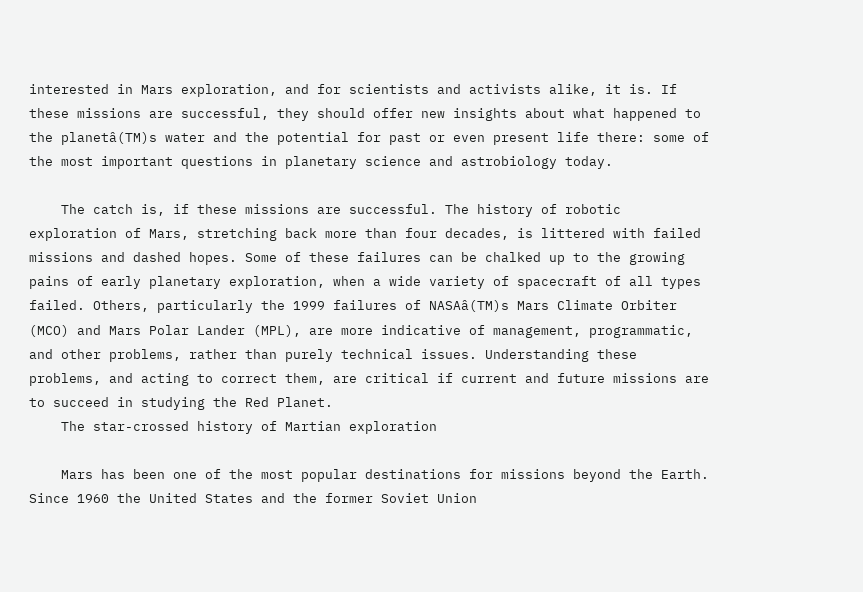interested in Mars exploration, and for scientists and activists alike, it is. If these missions are successful, they should offer new insights about what happened to the planetâ(TM)s water and the potential for past or even present life there: some of the most important questions in planetary science and astrobiology today.

    The catch is, if these missions are successful. The history of robotic exploration of Mars, stretching back more than four decades, is littered with failed missions and dashed hopes. Some of these failures can be chalked up to the growing pains of early planetary exploration, when a wide variety of spacecraft of all types failed. Others, particularly the 1999 failures of NASAâ(TM)s Mars Climate Orbiter (MCO) and Mars Polar Lander (MPL), are more indicative of management, programmatic, and other problems, rather than purely technical issues. Understanding these problems, and acting to correct them, are critical if current and future missions are to succeed in studying the Red Planet.
    The star-crossed history of Martian exploration

    Mars has been one of the most popular destinations for missions beyond the Earth. Since 1960 the United States and the former Soviet Union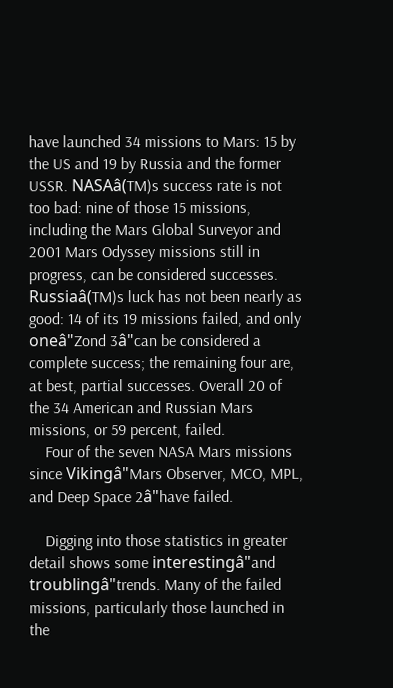have launched 34 missions to Mars: 15 by the US and 19 by Russia and the former USSR. NASAâ(TM)s success rate is not too bad: nine of those 15 missions, including the Mars Global Surveyor and 2001 Mars Odyssey missions still in progress, can be considered successes. Russiaâ(TM)s luck has not been nearly as good: 14 of its 19 missions failed, and only oneâ"Zond 3â"can be considered a complete success; the remaining four are, at best, partial successes. Overall 20 of the 34 American and Russian Mars missions, or 59 percent, failed.
    Four of the seven NASA Mars missions since Vikingâ"Mars Observer, MCO, MPL, and Deep Space 2â"have failed.

    Digging into those statistics in greater detail shows some interestingâ"and troublingâ"trends. Many of the failed missions, particularly those launched in the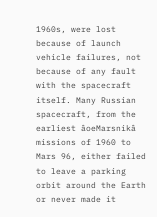1960s, were lost because of launch vehicle failures, not because of any fault with the spacecraft itself. Many Russian spacecraft, from the earliest âoeMarsnikâ missions of 1960 to Mars 96, either failed to leave a parking orbit around the Earth or never made it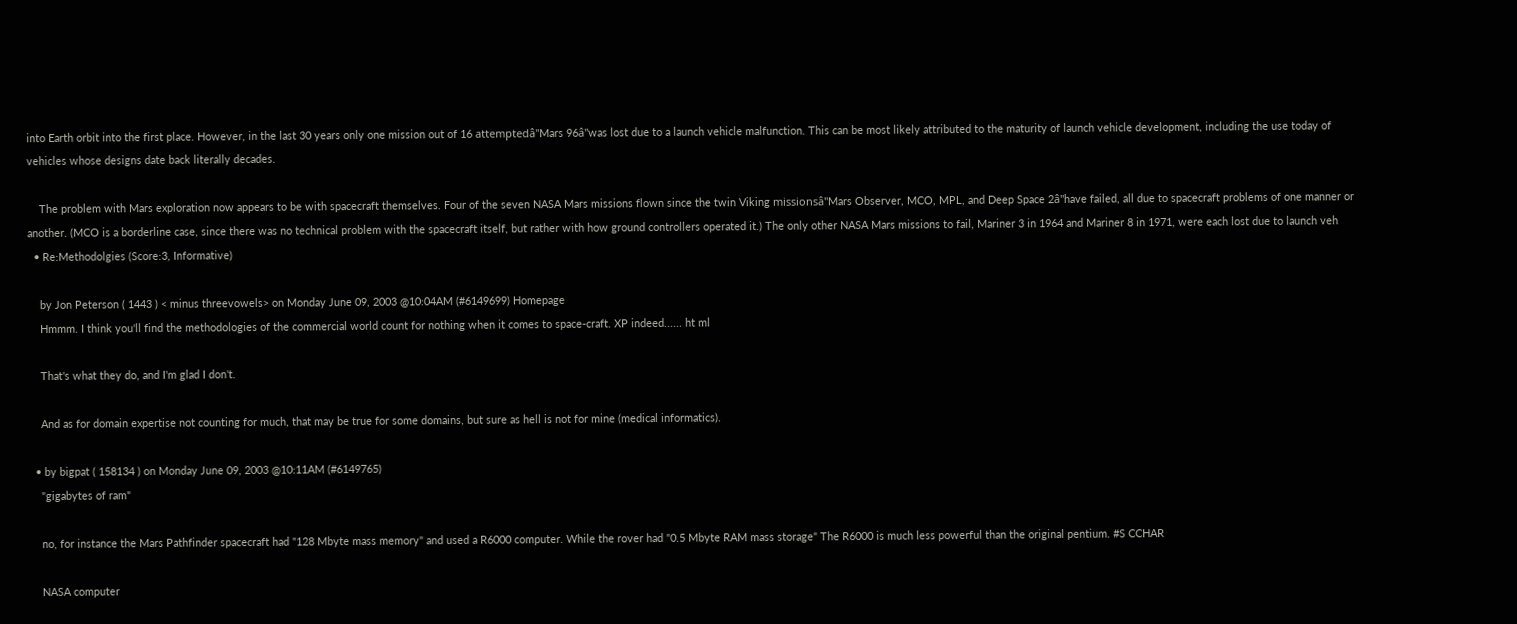into Earth orbit into the first place. However, in the last 30 years only one mission out of 16 attemptedâ"Mars 96â"was lost due to a launch vehicle malfunction. This can be most likely attributed to the maturity of launch vehicle development, including the use today of vehicles whose designs date back literally decades.

    The problem with Mars exploration now appears to be with spacecraft themselves. Four of the seven NASA Mars missions flown since the twin Viking missionsâ"Mars Observer, MCO, MPL, and Deep Space 2â"have failed, all due to spacecraft problems of one manner or another. (MCO is a borderline case, since there was no technical problem with the spacecraft itself, but rather with how ground controllers operated it.) The only other NASA Mars missions to fail, Mariner 3 in 1964 and Mariner 8 in 1971, were each lost due to launch veh
  • Re:Methodolgies (Score:3, Informative)

    by Jon Peterson ( 1443 ) < minus threevowels> on Monday June 09, 2003 @10:04AM (#6149699) Homepage
    Hmmm. I think you'll find the methodologies of the commercial world count for nothing when it comes to space-craft. XP indeed...... ht ml

    That's what they do, and I'm glad I don't.

    And as for domain expertise not counting for much, that may be true for some domains, but sure as hell is not for mine (medical informatics).

  • by bigpat ( 158134 ) on Monday June 09, 2003 @10:11AM (#6149765)
    "gigabytes of ram"

    no, for instance the Mars Pathfinder spacecraft had "128 Mbyte mass memory" and used a R6000 computer. While the rover had "0.5 Mbyte RAM mass storage" The R6000 is much less powerful than the original pentium. #S CCHAR

    NASA computer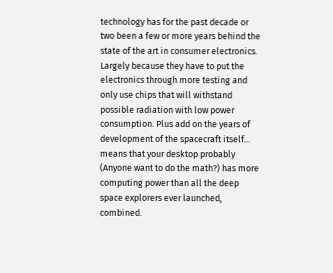technology has for the past decade or two been a few or more years behind the state of the art in consumer electronics. Largely because they have to put the electronics through more testing and only use chips that will withstand possible radiation with low power consumption. Plus add on the years of development of the spacecraft itself... means that your desktop probably (Anyone want to do the math?) has more computing power than all the deep space explorers ever launched, combined.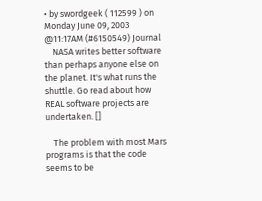• by swordgeek ( 112599 ) on Monday June 09, 2003 @11:17AM (#6150549) Journal
    NASA writes better software than perhaps anyone else on the planet. It's what runs the shuttle. Go read about how REAL software projects are undertaken. []

    The problem with most Mars programs is that the code seems to be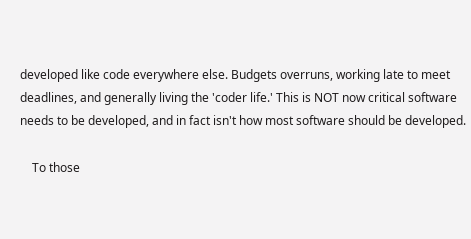developed like code everywhere else. Budgets overruns, working late to meet deadlines, and generally living the 'coder life.' This is NOT now critical software needs to be developed, and in fact isn't how most software should be developed.

    To those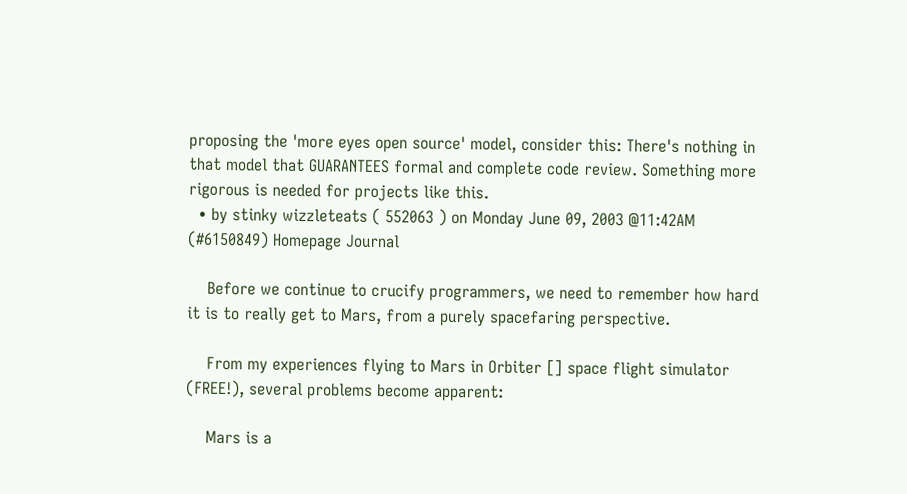proposing the 'more eyes open source' model, consider this: There's nothing in that model that GUARANTEES formal and complete code review. Something more rigorous is needed for projects like this.
  • by stinky wizzleteats ( 552063 ) on Monday June 09, 2003 @11:42AM (#6150849) Homepage Journal

    Before we continue to crucify programmers, we need to remember how hard it is to really get to Mars, from a purely spacefaring perspective.

    From my experiences flying to Mars in Orbiter [] space flight simulator (FREE!), several problems become apparent:

    Mars is a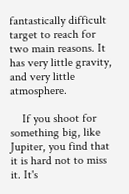fantastically difficult target to reach for two main reasons. It has very little gravity, and very little atmosphere.

    If you shoot for something big, like Jupiter, you find that it is hard not to miss it. It's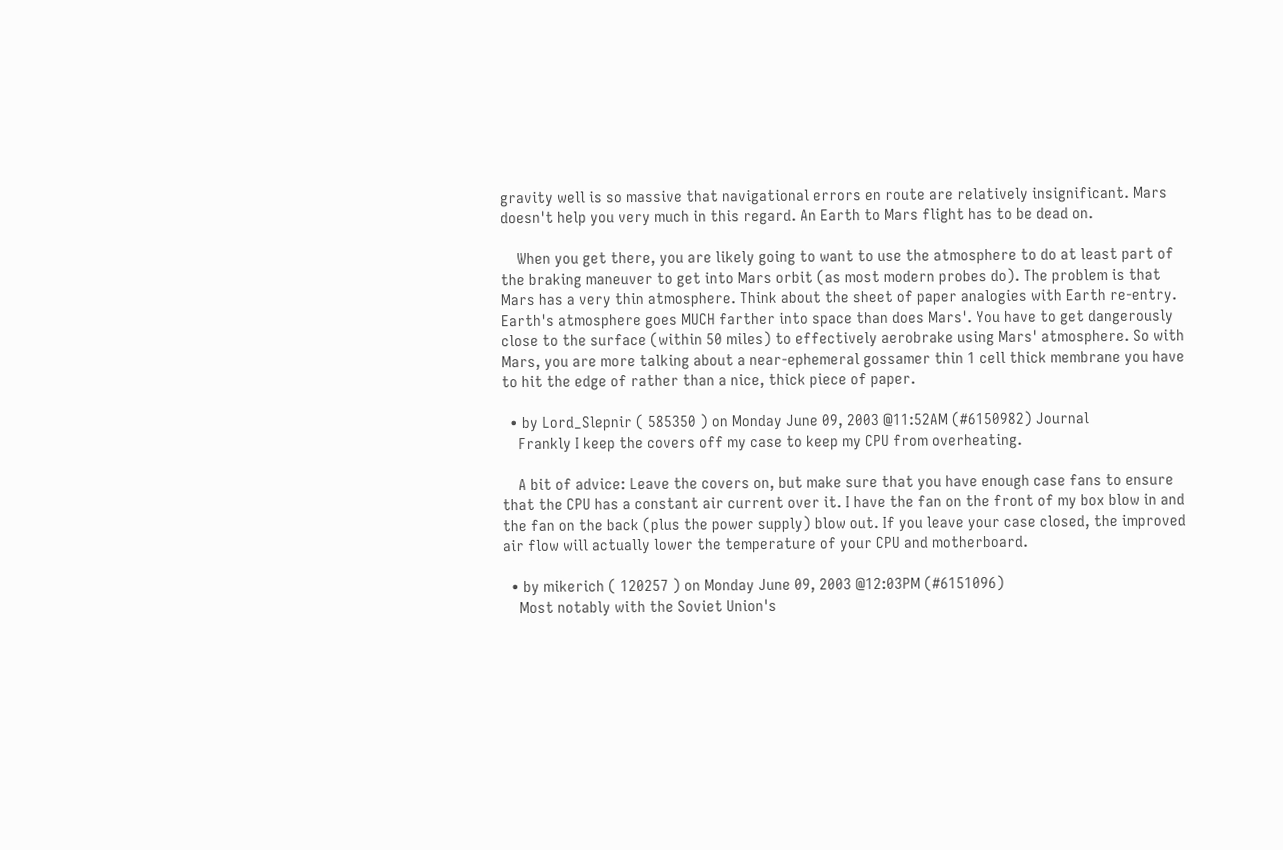gravity well is so massive that navigational errors en route are relatively insignificant. Mars doesn't help you very much in this regard. An Earth to Mars flight has to be dead on.

    When you get there, you are likely going to want to use the atmosphere to do at least part of the braking maneuver to get into Mars orbit (as most modern probes do). The problem is that Mars has a very thin atmosphere. Think about the sheet of paper analogies with Earth re-entry. Earth's atmosphere goes MUCH farther into space than does Mars'. You have to get dangerously close to the surface (within 50 miles) to effectively aerobrake using Mars' atmosphere. So with Mars, you are more talking about a near-ephemeral gossamer thin 1 cell thick membrane you have to hit the edge of rather than a nice, thick piece of paper.

  • by Lord_Slepnir ( 585350 ) on Monday June 09, 2003 @11:52AM (#6150982) Journal
    Frankly I keep the covers off my case to keep my CPU from overheating.

    A bit of advice: Leave the covers on, but make sure that you have enough case fans to ensure that the CPU has a constant air current over it. I have the fan on the front of my box blow in and the fan on the back (plus the power supply) blow out. If you leave your case closed, the improved air flow will actually lower the temperature of your CPU and motherboard.

  • by mikerich ( 120257 ) on Monday June 09, 2003 @12:03PM (#6151096)
    Most notably with the Soviet Union's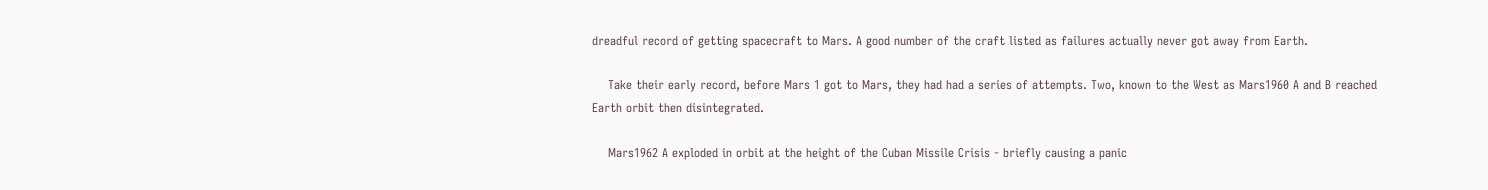dreadful record of getting spacecraft to Mars. A good number of the craft listed as failures actually never got away from Earth.

    Take their early record, before Mars 1 got to Mars, they had had a series of attempts. Two, known to the West as Mars1960 A and B reached Earth orbit then disintegrated.

    Mars1962 A exploded in orbit at the height of the Cuban Missile Crisis - briefly causing a panic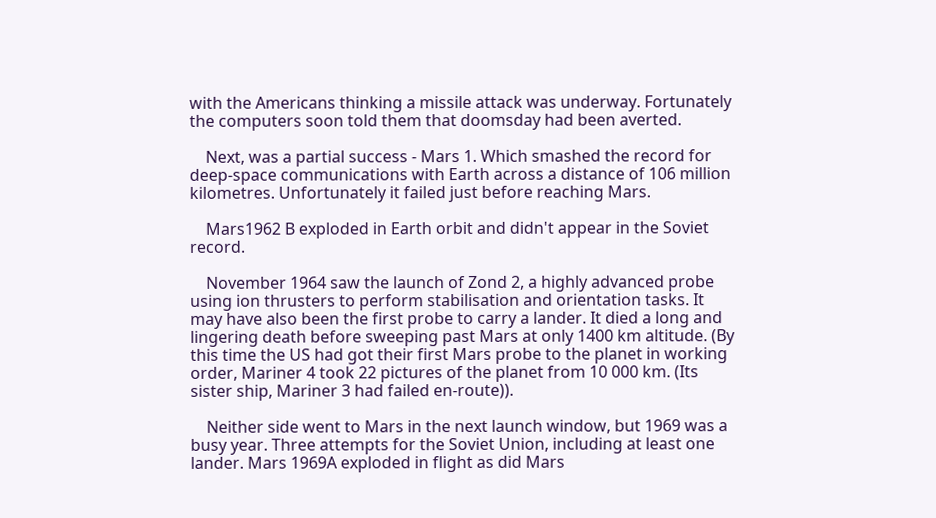with the Americans thinking a missile attack was underway. Fortunately the computers soon told them that doomsday had been averted.

    Next, was a partial success - Mars 1. Which smashed the record for deep-space communications with Earth across a distance of 106 million kilometres. Unfortunately it failed just before reaching Mars.

    Mars1962 B exploded in Earth orbit and didn't appear in the Soviet record.

    November 1964 saw the launch of Zond 2, a highly advanced probe using ion thrusters to perform stabilisation and orientation tasks. It may have also been the first probe to carry a lander. It died a long and lingering death before sweeping past Mars at only 1400 km altitude. (By this time the US had got their first Mars probe to the planet in working order, Mariner 4 took 22 pictures of the planet from 10 000 km. (Its sister ship, Mariner 3 had failed en-route)).

    Neither side went to Mars in the next launch window, but 1969 was a busy year. Three attempts for the Soviet Union, including at least one lander. Mars 1969A exploded in flight as did Mars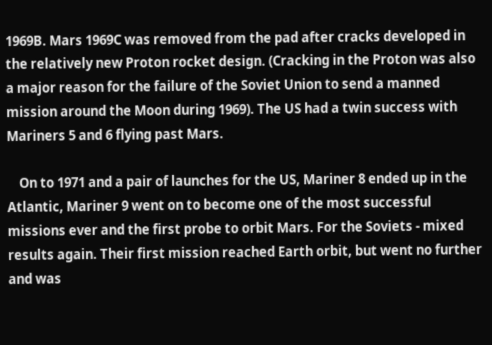1969B. Mars 1969C was removed from the pad after cracks developed in the relatively new Proton rocket design. (Cracking in the Proton was also a major reason for the failure of the Soviet Union to send a manned mission around the Moon during 1969). The US had a twin success with Mariners 5 and 6 flying past Mars.

    On to 1971 and a pair of launches for the US, Mariner 8 ended up in the Atlantic, Mariner 9 went on to become one of the most successful missions ever and the first probe to orbit Mars. For the Soviets - mixed results again. Their first mission reached Earth orbit, but went no further and was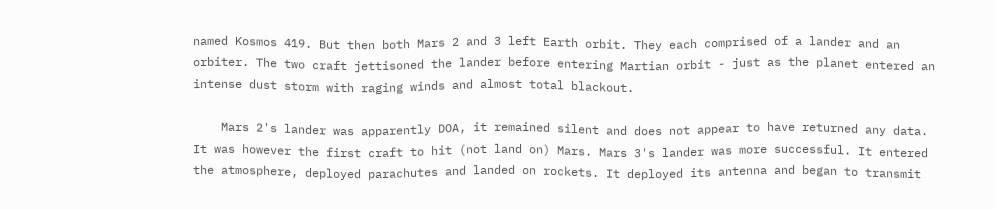named Kosmos 419. But then both Mars 2 and 3 left Earth orbit. They each comprised of a lander and an orbiter. The two craft jettisoned the lander before entering Martian orbit - just as the planet entered an intense dust storm with raging winds and almost total blackout.

    Mars 2's lander was apparently DOA, it remained silent and does not appear to have returned any data. It was however the first craft to hit (not land on) Mars. Mars 3's lander was more successful. It entered the atmosphere, deployed parachutes and landed on rockets. It deployed its antenna and began to transmit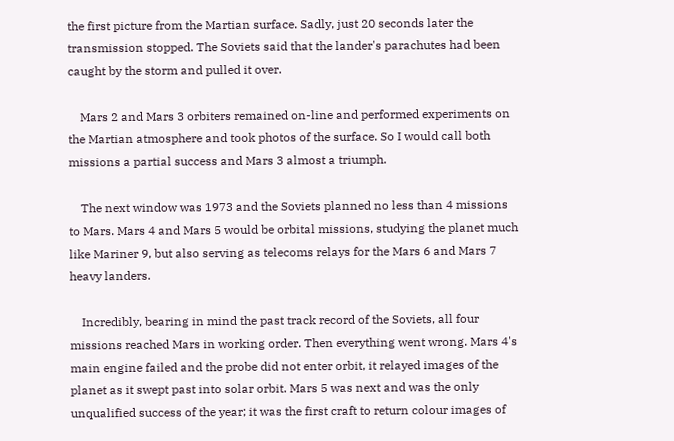the first picture from the Martian surface. Sadly, just 20 seconds later the transmission stopped. The Soviets said that the lander's parachutes had been caught by the storm and pulled it over.

    Mars 2 and Mars 3 orbiters remained on-line and performed experiments on the Martian atmosphere and took photos of the surface. So I would call both missions a partial success and Mars 3 almost a triumph.

    The next window was 1973 and the Soviets planned no less than 4 missions to Mars. Mars 4 and Mars 5 would be orbital missions, studying the planet much like Mariner 9, but also serving as telecoms relays for the Mars 6 and Mars 7 heavy landers.

    Incredibly, bearing in mind the past track record of the Soviets, all four missions reached Mars in working order. Then everything went wrong. Mars 4's main engine failed and the probe did not enter orbit, it relayed images of the planet as it swept past into solar orbit. Mars 5 was next and was the only unqualified success of the year; it was the first craft to return colour images of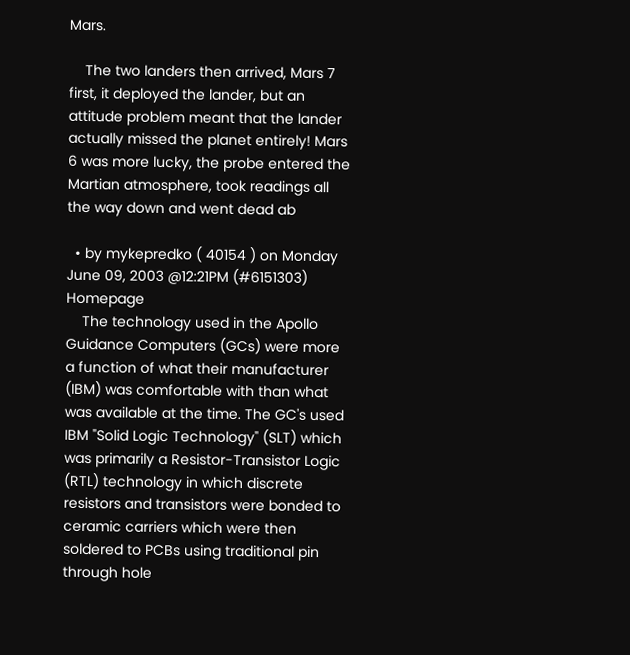Mars.

    The two landers then arrived, Mars 7 first, it deployed the lander, but an attitude problem meant that the lander actually missed the planet entirely! Mars 6 was more lucky, the probe entered the Martian atmosphere, took readings all the way down and went dead ab

  • by mykepredko ( 40154 ) on Monday June 09, 2003 @12:21PM (#6151303) Homepage
    The technology used in the Apollo Guidance Computers (GCs) were more a function of what their manufacturer (IBM) was comfortable with than what was available at the time. The GC's used IBM "Solid Logic Technology" (SLT) which was primarily a Resistor-Transistor Logic (RTL) technology in which discrete resistors and transistors were bonded to ceramic carriers which were then soldered to PCBs using traditional pin through hole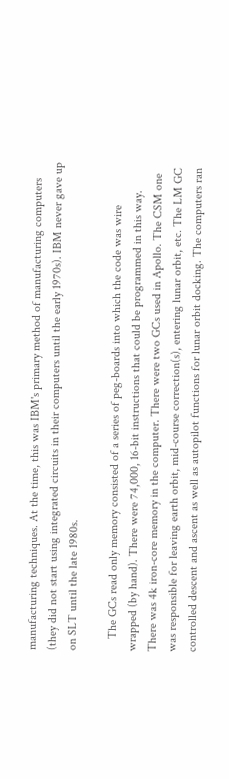manufacturing techniques. At the time, this was IBM's primary method of manufacturing computers (they did not start using integrated circuits in their computers until the early 1970s). IBM never gave up on SLT until the late 1980s.

    The GCs read only memory consisted of a series of peg-boards into which the code was wire wrapped (by hand). There were 74,000, 16-bit instructions that could be programmed in this way. There was 4k iron-core memory in the computer. There were two GCs used in Apollo. The CSM one was responsible for leaving earth orbit, mid-course correction(s), entering lunar orbit, etc. The LM GC controlled descent and ascent as well as autopilot functions for lunar orbit docking. The computers ran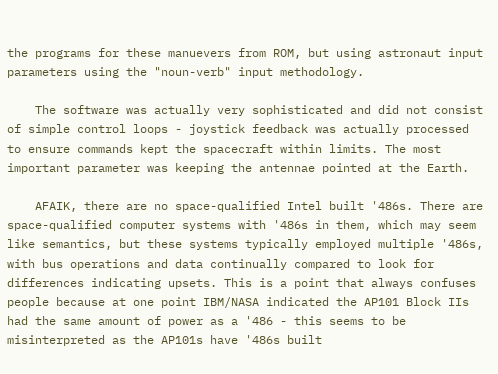the programs for these manuevers from ROM, but using astronaut input parameters using the "noun-verb" input methodology.

    The software was actually very sophisticated and did not consist of simple control loops - joystick feedback was actually processed to ensure commands kept the spacecraft within limits. The most important parameter was keeping the antennae pointed at the Earth.

    AFAIK, there are no space-qualified Intel built '486s. There are space-qualified computer systems with '486s in them, which may seem like semantics, but these systems typically employed multiple '486s, with bus operations and data continually compared to look for differences indicating upsets. This is a point that always confuses people because at one point IBM/NASA indicated the AP101 Block IIs had the same amount of power as a '486 - this seems to be misinterpreted as the AP101s have '486s built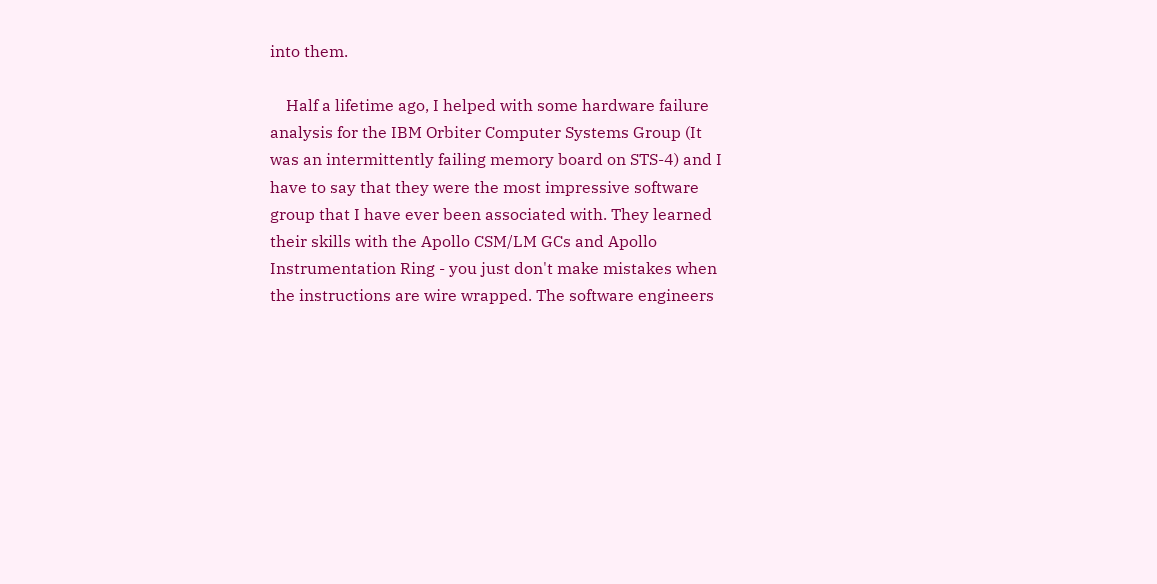into them.

    Half a lifetime ago, I helped with some hardware failure analysis for the IBM Orbiter Computer Systems Group (It was an intermittently failing memory board on STS-4) and I have to say that they were the most impressive software group that I have ever been associated with. They learned their skills with the Apollo CSM/LM GCs and Apollo Instrumentation Ring - you just don't make mistakes when the instructions are wire wrapped. The software engineers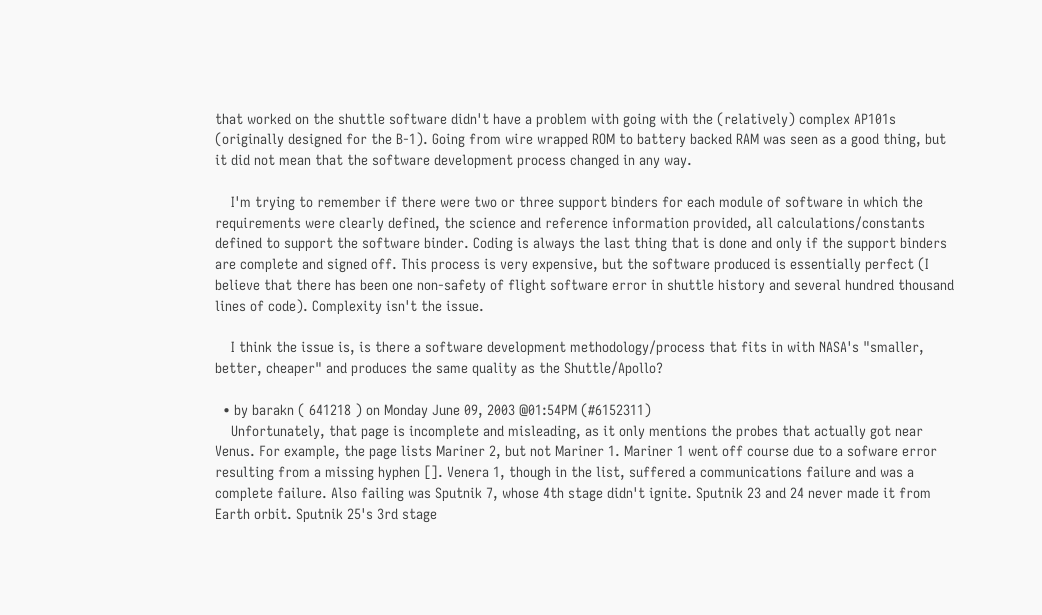that worked on the shuttle software didn't have a problem with going with the (relatively) complex AP101s (originally designed for the B-1). Going from wire wrapped ROM to battery backed RAM was seen as a good thing, but it did not mean that the software development process changed in any way.

    I'm trying to remember if there were two or three support binders for each module of software in which the requirements were clearly defined, the science and reference information provided, all calculations/constants defined to support the software binder. Coding is always the last thing that is done and only if the support binders are complete and signed off. This process is very expensive, but the software produced is essentially perfect (I believe that there has been one non-safety of flight software error in shuttle history and several hundred thousand lines of code). Complexity isn't the issue.

    I think the issue is, is there a software development methodology/process that fits in with NASA's "smaller, better, cheaper" and produces the same quality as the Shuttle/Apollo?

  • by barakn ( 641218 ) on Monday June 09, 2003 @01:54PM (#6152311)
    Unfortunately, that page is incomplete and misleading, as it only mentions the probes that actually got near Venus. For example, the page lists Mariner 2, but not Mariner 1. Mariner 1 went off course due to a sofware error resulting from a missing hyphen []. Venera 1, though in the list, suffered a communications failure and was a complete failure. Also failing was Sputnik 7, whose 4th stage didn't ignite. Sputnik 23 and 24 never made it from Earth orbit. Sputnik 25's 3rd stage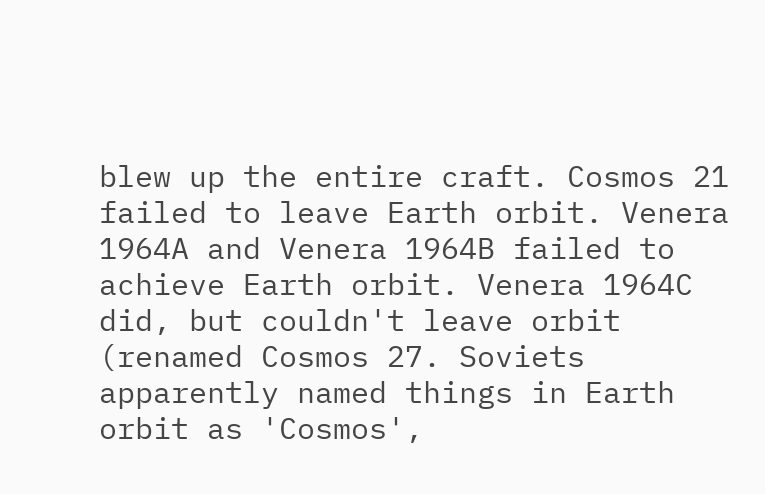blew up the entire craft. Cosmos 21 failed to leave Earth orbit. Venera 1964A and Venera 1964B failed to achieve Earth orbit. Venera 1964C did, but couldn't leave orbit (renamed Cosmos 27. Soviets apparently named things in Earth orbit as 'Cosmos',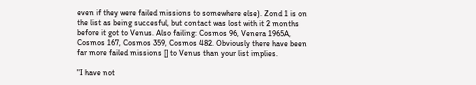even if they were failed missions to somewhere else). Zond 1 is on the list as being succesful, but contact was lost with it 2 months before it got to Venus. Also failing: Cosmos 96, Venera 1965A, Cosmos 167, Cosmos 359, Cosmos 482. Obviously there have been far more failed missions [] to Venus than your list implies.

"I have not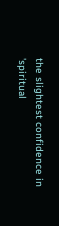the slightest confidence in 'spiritual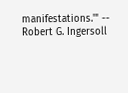manifestations.'" -- Robert G. Ingersoll